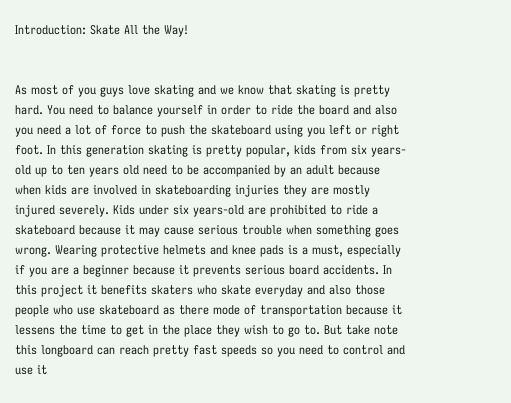Introduction: Skate All the Way!


As most of you guys love skating and we know that skating is pretty hard. You need to balance yourself in order to ride the board and also you need a lot of force to push the skateboard using you left or right foot. In this generation skating is pretty popular, kids from six years-old up to ten years old need to be accompanied by an adult because when kids are involved in skateboarding injuries they are mostly injured severely. Kids under six years-old are prohibited to ride a skateboard because it may cause serious trouble when something goes wrong. Wearing protective helmets and knee pads is a must, especially if you are a beginner because it prevents serious board accidents. In this project it benefits skaters who skate everyday and also those people who use skateboard as there mode of transportation because it lessens the time to get in the place they wish to go to. But take note this longboard can reach pretty fast speeds so you need to control and use it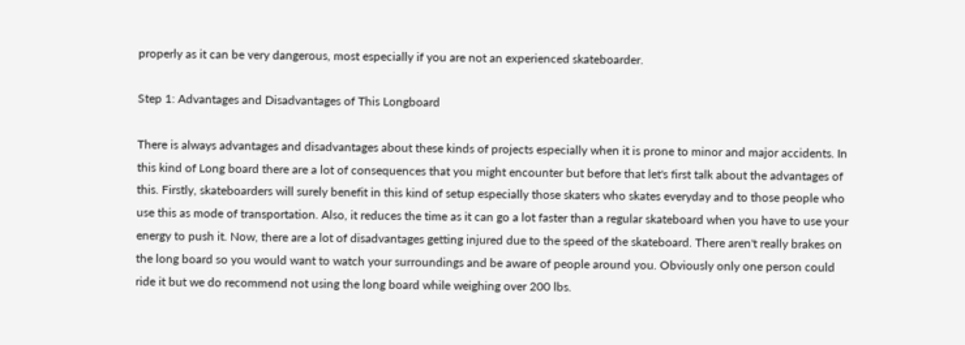properly as it can be very dangerous, most especially if you are not an experienced skateboarder.

Step 1: Advantages and Disadvantages of This Longboard

There is always advantages and disadvantages about these kinds of projects especially when it is prone to minor and major accidents. In this kind of Long board there are a lot of consequences that you might encounter but before that let's first talk about the advantages of this. Firstly, skateboarders will surely benefit in this kind of setup especially those skaters who skates everyday and to those people who use this as mode of transportation. Also, it reduces the time as it can go a lot faster than a regular skateboard when you have to use your energy to push it. Now, there are a lot of disadvantages getting injured due to the speed of the skateboard. There aren't really brakes on the long board so you would want to watch your surroundings and be aware of people around you. Obviously only one person could ride it but we do recommend not using the long board while weighing over 200 lbs.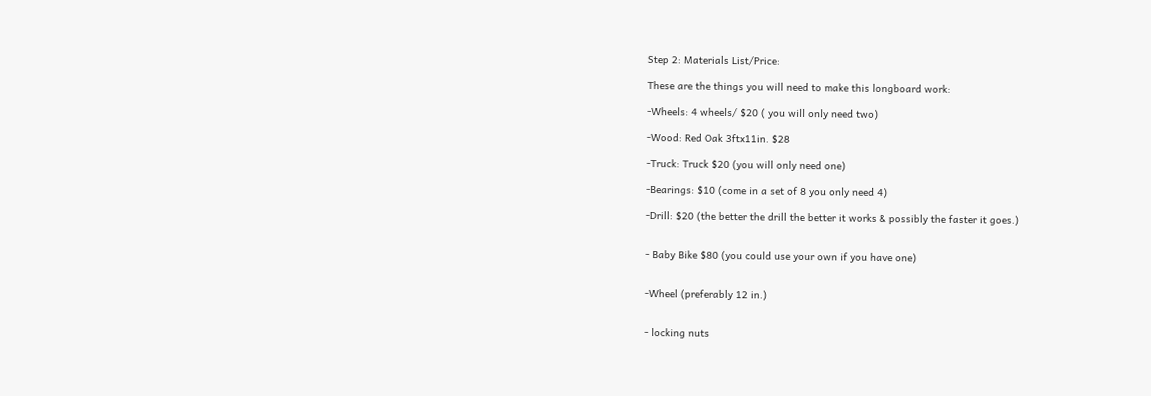Step 2: Materials List/Price:

These are the things you will need to make this longboard work:

-Wheels: 4 wheels/ $20 ( you will only need two)

-Wood: Red Oak 3ftx11in. $28

-Truck: Truck $20 (you will only need one)

-Bearings: $10 (come in a set of 8 you only need 4)

-Drill: $20 (the better the drill the better it works & possibly the faster it goes.)


- Baby Bike $80 (you could use your own if you have one)


-Wheel (preferably 12 in.)


- locking nuts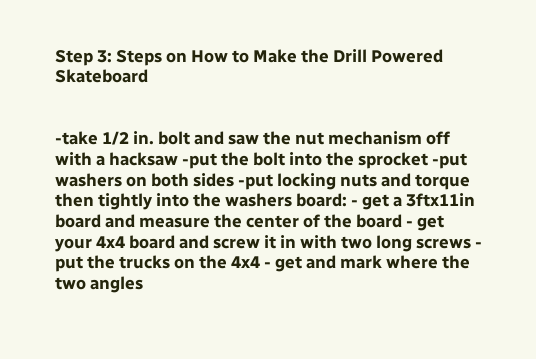Step 3: Steps on How to Make the Drill Powered Skateboard


-take 1/2 in. bolt and saw the nut mechanism off with a hacksaw -put the bolt into the sprocket -put washers on both sides -put locking nuts and torque then tightly into the washers board: - get a 3ftx11in board and measure the center of the board - get your 4x4 board and screw it in with two long screws - put the trucks on the 4x4 - get and mark where the two angles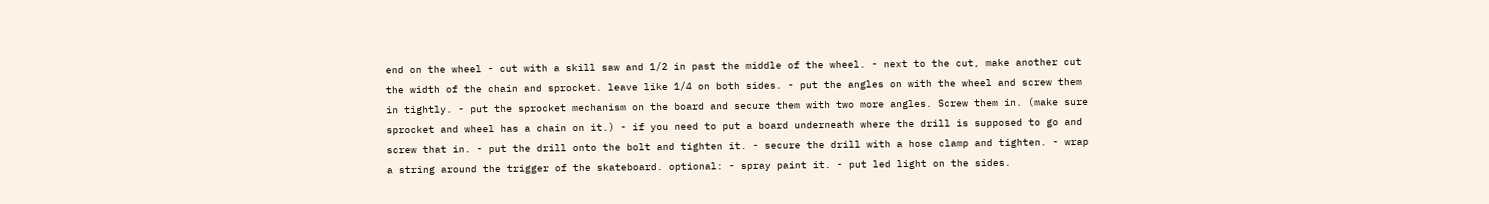end on the wheel - cut with a skill saw and 1/2 in past the middle of the wheel. - next to the cut, make another cut the width of the chain and sprocket. leave like 1/4 on both sides. - put the angles on with the wheel and screw them in tightly. - put the sprocket mechanism on the board and secure them with two more angles. Screw them in. (make sure sprocket and wheel has a chain on it.) - if you need to put a board underneath where the drill is supposed to go and screw that in. - put the drill onto the bolt and tighten it. - secure the drill with a hose clamp and tighten. - wrap a string around the trigger of the skateboard. optional: - spray paint it. - put led light on the sides.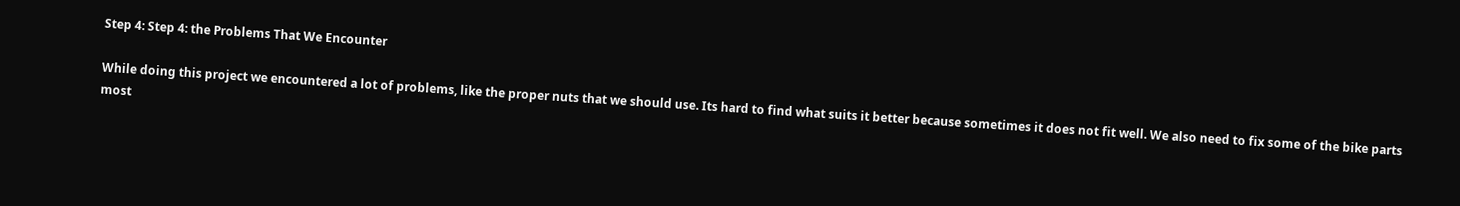Step 4: Step 4: the Problems That We Encounter

While doing this project we encountered a lot of problems, like the proper nuts that we should use. Its hard to find what suits it better because sometimes it does not fit well. We also need to fix some of the bike parts most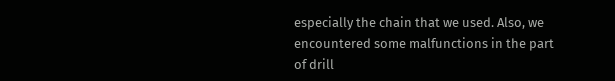especially the chain that we used. Also, we encountered some malfunctions in the part of drill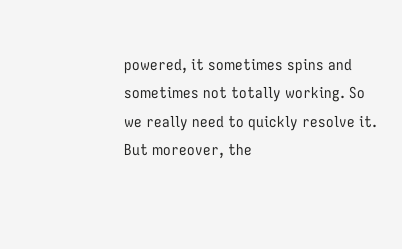powered, it sometimes spins and sometimes not totally working. So we really need to quickly resolve it. But moreover, the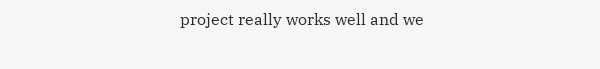project really works well and we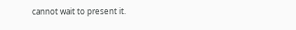cannot wait to present it.